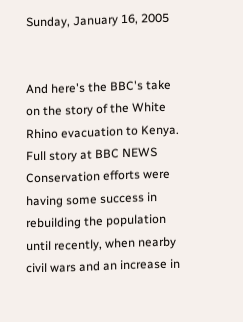Sunday, January 16, 2005


And here's the BBC's take on the story of the White Rhino evacuation to Kenya. Full story at BBC NEWS
Conservation efforts were having some success in rebuilding the population until recently, when nearby civil wars and an increase in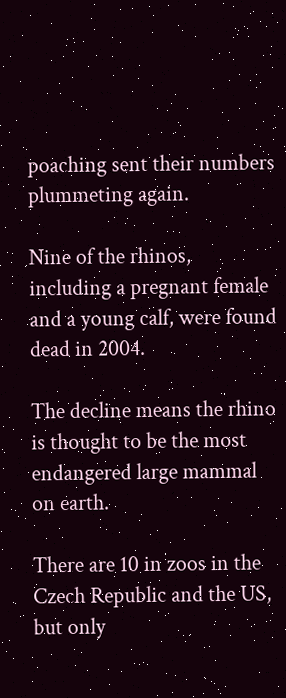poaching sent their numbers plummeting again.

Nine of the rhinos, including a pregnant female and a young calf, were found dead in 2004.

The decline means the rhino is thought to be the most endangered large mammal on earth.

There are 10 in zoos in the Czech Republic and the US, but only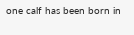one calf has been born in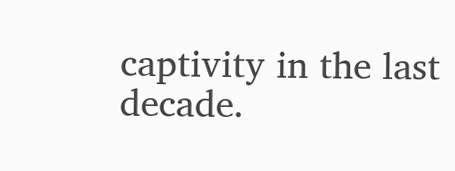captivity in the last decade.